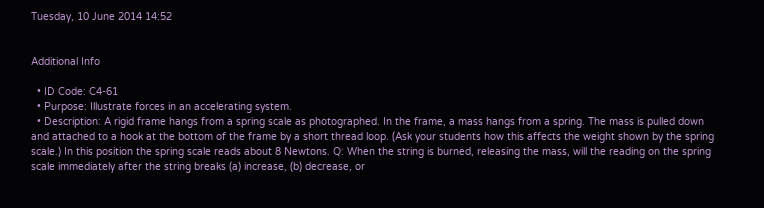Tuesday, 10 June 2014 14:52


Additional Info

  • ID Code: C4-61
  • Purpose: Illustrate forces in an accelerating system.
  • Description: A rigid frame hangs from a spring scale as photographed. In the frame, a mass hangs from a spring. The mass is pulled down and attached to a hook at the bottom of the frame by a short thread loop. (Ask your students how this affects the weight shown by the spring scale.) In this position the spring scale reads about 8 Newtons. Q: When the string is burned, releasing the mass, will the reading on the spring scale immediately after the string breaks (a) increase, (b) decrease, or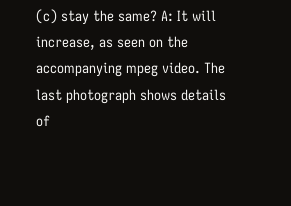(c) stay the same? A: It will increase, as seen on the accompanying mpeg video. The last photograph shows details of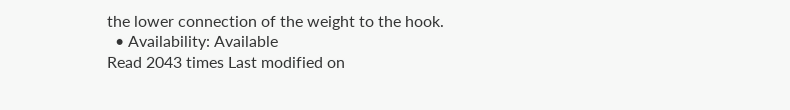the lower connection of the weight to the hook.
  • Availability: Available
Read 2043 times Last modified on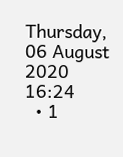Thursday, 06 August 2020 16:24
  • 1